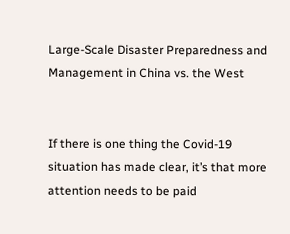Large-Scale Disaster Preparedness and Management in China vs. the West


If there is one thing the Covid-19 situation has made clear, it’s that more attention needs to be paid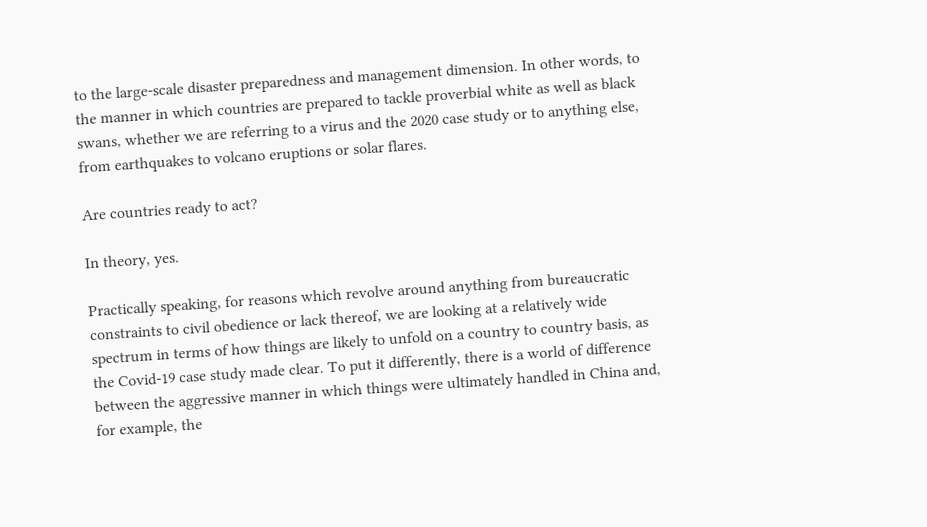to the large-scale disaster preparedness and management dimension. In other words, to the manner in which countries are prepared to tackle proverbial white as well as black swans, whether we are referring to a virus and the 2020 case study or to anything else, from earthquakes to volcano eruptions or solar flares.

Are countries ready to act?

In theory, yes.

Practically speaking, for reasons which revolve around anything from bureaucratic constraints to civil obedience or lack thereof, we are looking at a relatively wide spectrum in terms of how things are likely to unfold on a country to country basis, as the Covid-19 case study made clear. To put it differently, there is a world of difference between the aggressive manner in which things were ultimately handled in China and, for example, the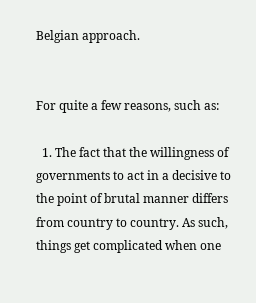Belgian approach.


For quite a few reasons, such as:

  1. The fact that the willingness of governments to act in a decisive to the point of brutal manner differs from country to country. As such, things get complicated when one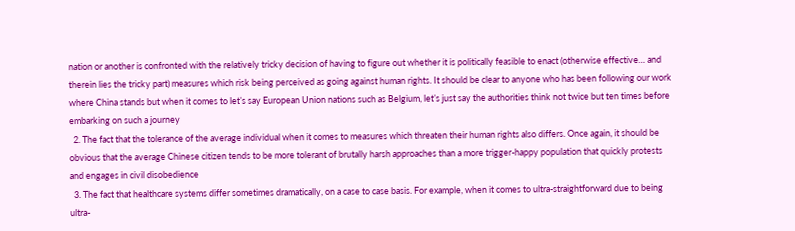nation or another is confronted with the relatively tricky decision of having to figure out whether it is politically feasible to enact (otherwise effective… and therein lies the tricky part) measures which risk being perceived as going against human rights. It should be clear to anyone who has been following our work where China stands but when it comes to let’s say European Union nations such as Belgium, let’s just say the authorities think not twice but ten times before embarking on such a journey
  2. The fact that the tolerance of the average individual when it comes to measures which threaten their human rights also differs. Once again, it should be obvious that the average Chinese citizen tends to be more tolerant of brutally harsh approaches than a more trigger-happy population that quickly protests and engages in civil disobedience
  3. The fact that healthcare systems differ sometimes dramatically, on a case to case basis. For example, when it comes to ultra-straightforward due to being ultra-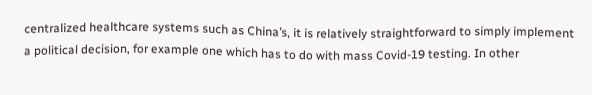centralized healthcare systems such as China’s, it is relatively straightforward to simply implement a political decision, for example one which has to do with mass Covid-19 testing. In other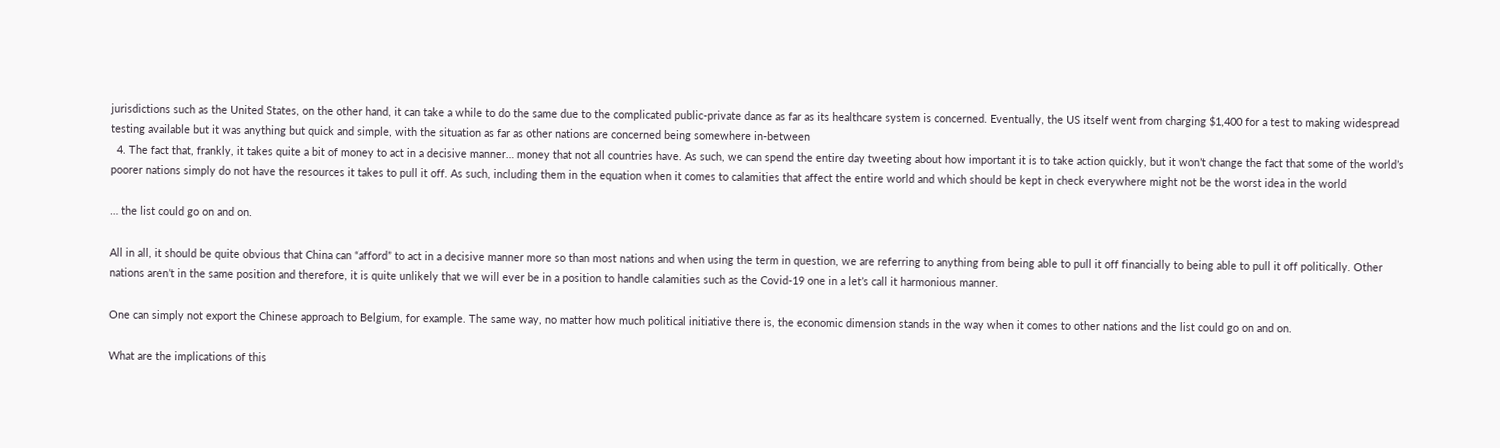jurisdictions such as the United States, on the other hand, it can take a while to do the same due to the complicated public-private dance as far as its healthcare system is concerned. Eventually, the US itself went from charging $1,400 for a test to making widespread testing available but it was anything but quick and simple, with the situation as far as other nations are concerned being somewhere in-between
  4. The fact that, frankly, it takes quite a bit of money to act in a decisive manner… money that not all countries have. As such, we can spend the entire day tweeting about how important it is to take action quickly, but it won’t change the fact that some of the world’s poorer nations simply do not have the resources it takes to pull it off. As such, including them in the equation when it comes to calamities that affect the entire world and which should be kept in check everywhere might not be the worst idea in the world

… the list could go on and on.

All in all, it should be quite obvious that China can “afford” to act in a decisive manner more so than most nations and when using the term in question, we are referring to anything from being able to pull it off financially to being able to pull it off politically. Other nations aren’t in the same position and therefore, it is quite unlikely that we will ever be in a position to handle calamities such as the Covid-19 one in a let’s call it harmonious manner.

One can simply not export the Chinese approach to Belgium, for example. The same way, no matter how much political initiative there is, the economic dimension stands in the way when it comes to other nations and the list could go on and on.

What are the implications of this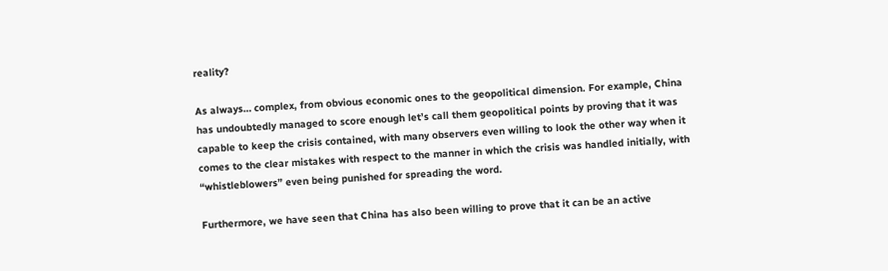reality?

As always… complex, from obvious economic ones to the geopolitical dimension. For example, China has undoubtedly managed to score enough let’s call them geopolitical points by proving that it was capable to keep the crisis contained, with many observers even willing to look the other way when it comes to the clear mistakes with respect to the manner in which the crisis was handled initially, with “whistleblowers” even being punished for spreading the word.

Furthermore, we have seen that China has also been willing to prove that it can be an active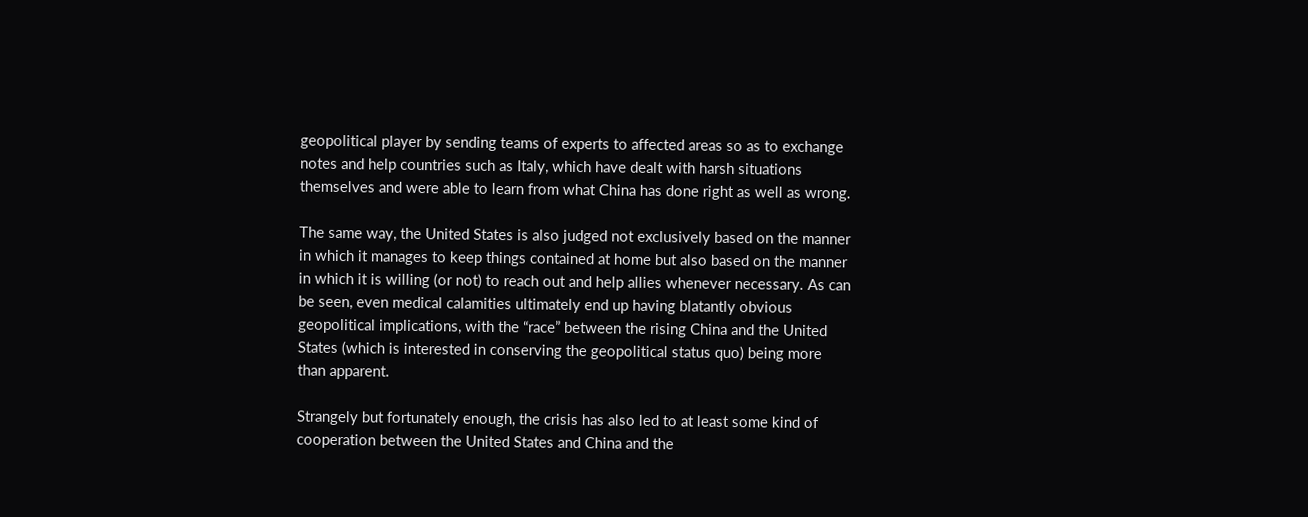geopolitical player by sending teams of experts to affected areas so as to exchange notes and help countries such as Italy, which have dealt with harsh situations themselves and were able to learn from what China has done right as well as wrong.

The same way, the United States is also judged not exclusively based on the manner in which it manages to keep things contained at home but also based on the manner in which it is willing (or not) to reach out and help allies whenever necessary. As can be seen, even medical calamities ultimately end up having blatantly obvious geopolitical implications, with the “race” between the rising China and the United States (which is interested in conserving the geopolitical status quo) being more than apparent.

Strangely but fortunately enough, the crisis has also led to at least some kind of cooperation between the United States and China and the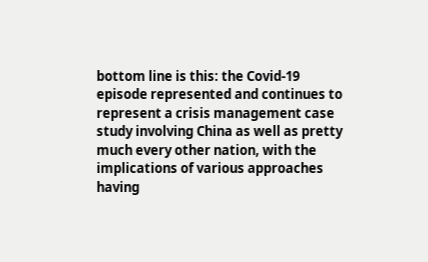bottom line is this: the Covid-19 episode represented and continues to represent a crisis management case study involving China as well as pretty much every other nation, with the implications of various approaches having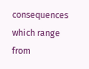consequences which range from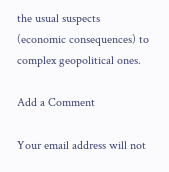the usual suspects (economic consequences) to complex geopolitical ones.

Add a Comment

Your email address will not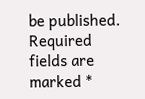be published. Required fields are marked *